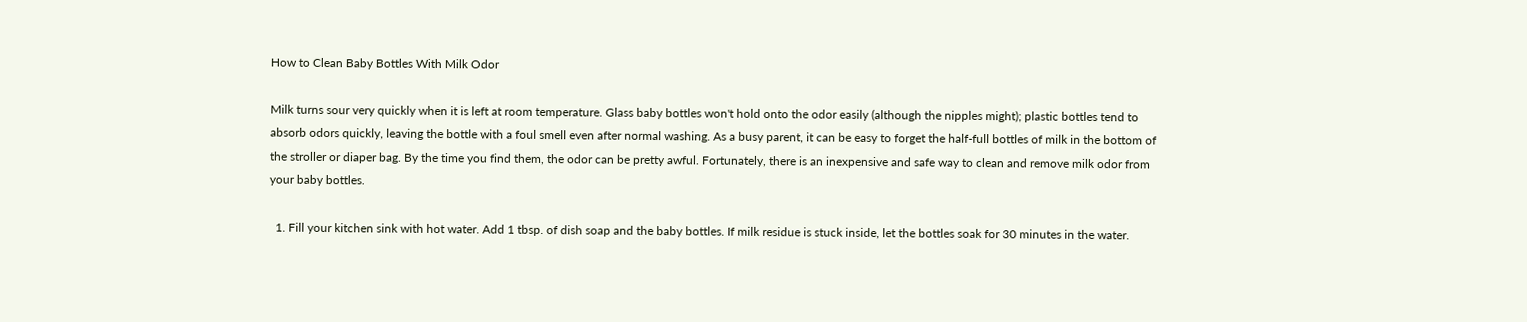How to Clean Baby Bottles With Milk Odor

Milk turns sour very quickly when it is left at room temperature. Glass baby bottles won't hold onto the odor easily (although the nipples might); plastic bottles tend to absorb odors quickly, leaving the bottle with a foul smell even after normal washing. As a busy parent, it can be easy to forget the half-full bottles of milk in the bottom of the stroller or diaper bag. By the time you find them, the odor can be pretty awful. Fortunately, there is an inexpensive and safe way to clean and remove milk odor from your baby bottles.

  1. Fill your kitchen sink with hot water. Add 1 tbsp. of dish soap and the baby bottles. If milk residue is stuck inside, let the bottles soak for 30 minutes in the water.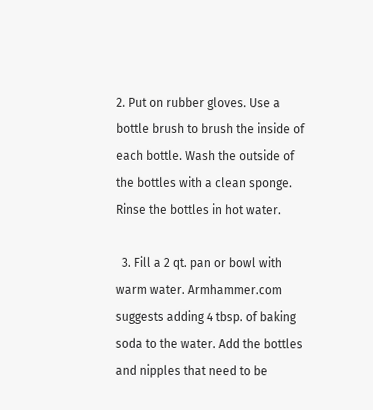2. Put on rubber gloves. Use a bottle brush to brush the inside of each bottle. Wash the outside of the bottles with a clean sponge. Rinse the bottles in hot water.

  3. Fill a 2 qt. pan or bowl with warm water. Armhammer.com suggests adding 4 tbsp. of baking soda to the water. Add the bottles and nipples that need to be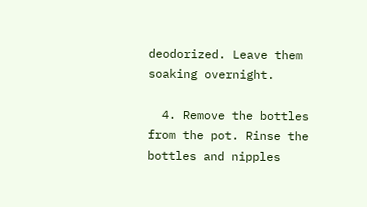deodorized. Leave them soaking overnight.

  4. Remove the bottles from the pot. Rinse the bottles and nipples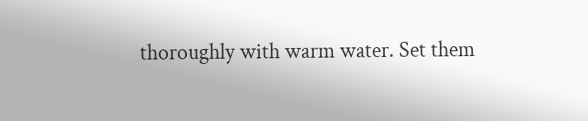thoroughly with warm water. Set them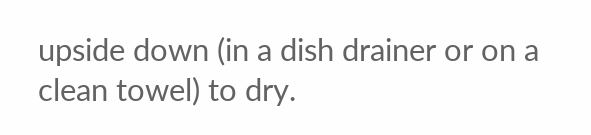upside down (in a dish drainer or on a clean towel) to dry.